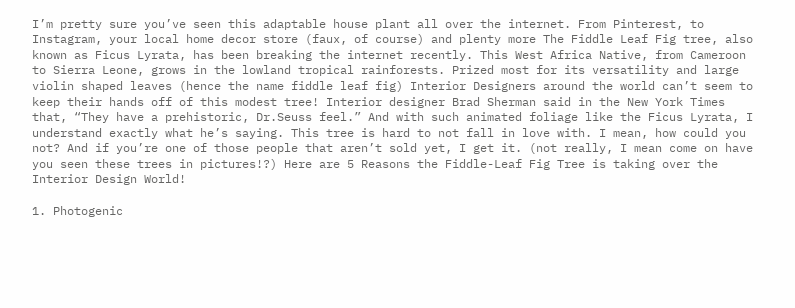I’m pretty sure you’ve seen this adaptable house plant all over the internet. From Pinterest, to Instagram, your local home decor store (faux, of course) and plenty more The Fiddle Leaf Fig tree, also known as Ficus Lyrata, has been breaking the internet recently. This West Africa Native, from Cameroon to Sierra Leone, grows in the lowland tropical rainforests. Prized most for its versatility and large violin shaped leaves (hence the name fiddle leaf fig) Interior Designers around the world can’t seem to keep their hands off of this modest tree! Interior designer Brad Sherman said in the New York Times that, “They have a prehistoric, Dr.Seuss feel.” And with such animated foliage like the Ficus Lyrata, I understand exactly what he’s saying. This tree is hard to not fall in love with. I mean, how could you not? And if you’re one of those people that aren’t sold yet, I get it. (not really, I mean come on have you seen these trees in pictures!?) Here are 5 Reasons the Fiddle-Leaf Fig Tree is taking over the Interior Design World!

1. Photogenic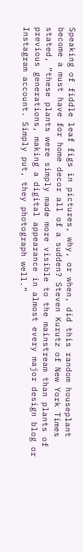Speaking of fiddle leaf figs in pictures, why, or when, did this random houseplant become a must have for home decor all of a sudden? Steven Kurutz of New York Times stated, “these plants were simply made more visible to the mainstream than plants of previous generations, making a digital appearance in almost every major design blog or Instagram account. Simply put, they photograph well.”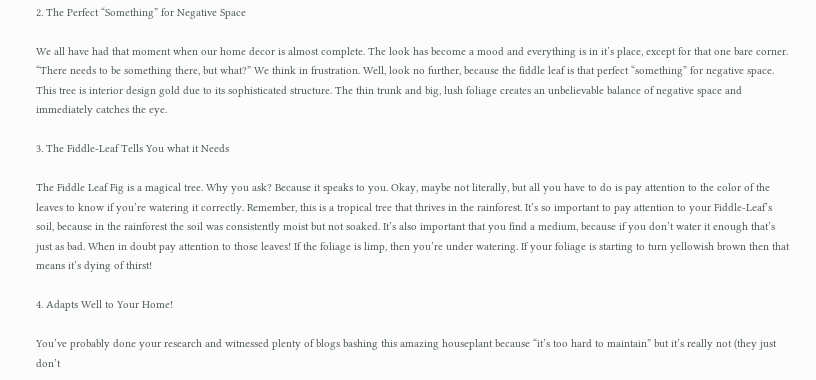2. The Perfect “Something” for Negative Space

We all have had that moment when our home decor is almost complete. The look has become a mood and everything is in it’s place, except for that one bare corner. “There needs to be something there, but what?” We think in frustration. Well, look no further, because the fiddle leaf is that perfect “something” for negative space. This tree is interior design gold due to its sophisticated structure. The thin trunk and big, lush foliage creates an unbelievable balance of negative space and immediately catches the eye.

3. The Fiddle-Leaf Tells You what it Needs

The Fiddle Leaf Fig is a magical tree. Why you ask? Because it speaks to you. Okay, maybe not literally, but all you have to do is pay attention to the color of the leaves to know if you’re watering it correctly. Remember, this is a tropical tree that thrives in the rainforest. It’s so important to pay attention to your Fiddle-Leaf’s soil, because in the rainforest the soil was consistently moist but not soaked. It’s also important that you find a medium, because if you don’t water it enough that’s just as bad. When in doubt pay attention to those leaves! If the foliage is limp, then you’re under watering. If your foliage is starting to turn yellowish brown then that means it’s dying of thirst!

4. Adapts Well to Your Home!

You’ve probably done your research and witnessed plenty of blogs bashing this amazing houseplant because “it’s too hard to maintain” but it’s really not (they just don’t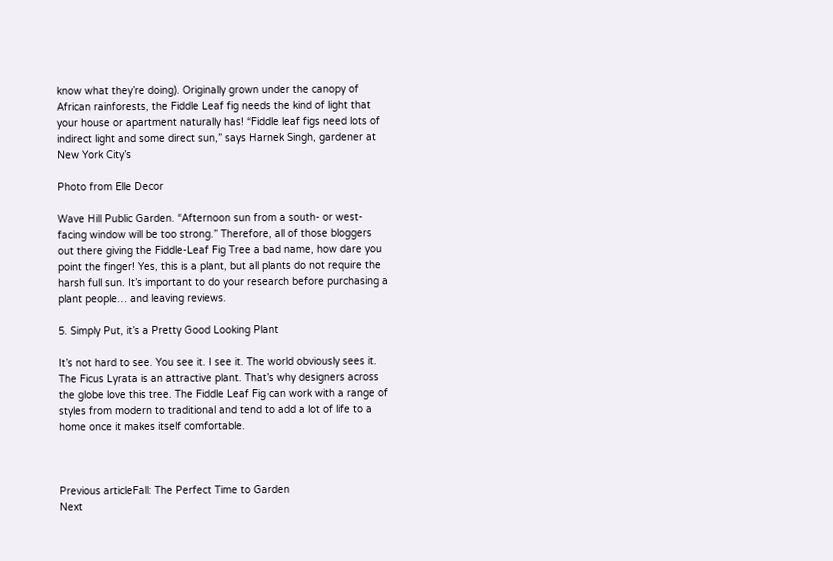know what they’re doing). Originally grown under the canopy of African rainforests, the Fiddle Leaf fig needs the kind of light that your house or apartment naturally has! “Fiddle leaf figs need lots of indirect light and some direct sun,” says Harnek Singh, gardener at New York City’s

Photo from Elle Decor

Wave Hill Public Garden. “Afternoon sun from a south- or west-facing window will be too strong.” Therefore, all of those bloggers out there giving the Fiddle-Leaf Fig Tree a bad name, how dare you point the finger! Yes, this is a plant, but all plants do not require the harsh full sun. It’s important to do your research before purchasing a plant people… and leaving reviews.

5. Simply Put, it’s a Pretty Good Looking Plant

It’s not hard to see. You see it. I see it. The world obviously sees it. The Ficus Lyrata is an attractive plant. That’s why designers across the globe love this tree. The Fiddle Leaf Fig can work with a range of styles from modern to traditional and tend to add a lot of life to a home once it makes itself comfortable.



Previous articleFall: The Perfect Time to Garden
Next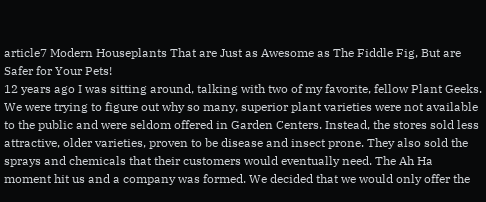article7 Modern Houseplants That are Just as Awesome as The Fiddle Fig, But are Safer for Your Pets!
12 years ago I was sitting around, talking with two of my favorite, fellow Plant Geeks. We were trying to figure out why so many, superior plant varieties were not available to the public and were seldom offered in Garden Centers. Instead, the stores sold less attractive, older varieties, proven to be disease and insect prone. They also sold the sprays and chemicals that their customers would eventually need. The Ah Ha moment hit us and a company was formed. We decided that we would only offer the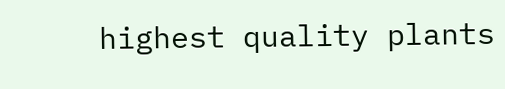highest quality plants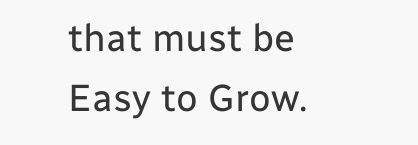that must be Easy to Grow.